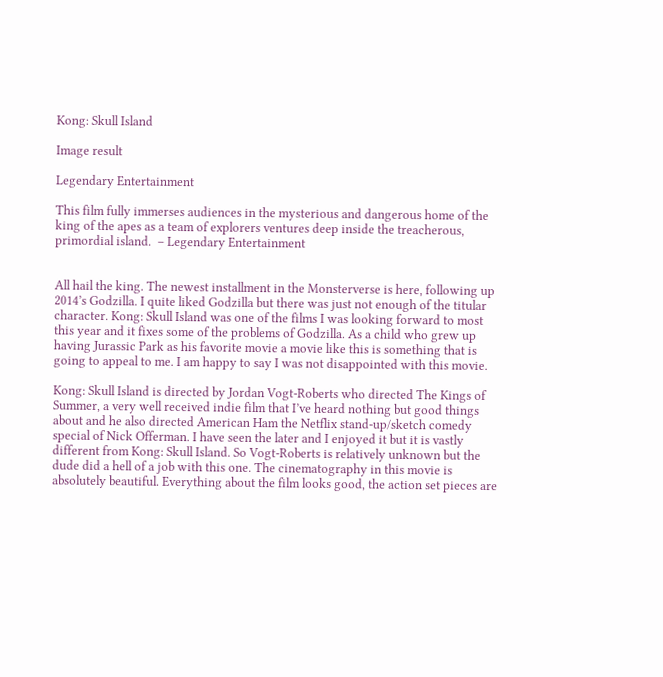Kong: Skull Island

Image result

Legendary Entertainment

This film fully immerses audiences in the mysterious and dangerous home of the king of the apes as a team of explorers ventures deep inside the treacherous, primordial island.  – Legendary Entertainment


All hail the king. The newest installment in the Monsterverse is here, following up 2014’s Godzilla. I quite liked Godzilla but there was just not enough of the titular character. Kong: Skull Island was one of the films I was looking forward to most this year and it fixes some of the problems of Godzilla. As a child who grew up having Jurassic Park as his favorite movie a movie like this is something that is going to appeal to me. I am happy to say I was not disappointed with this movie.

Kong: Skull Island is directed by Jordan Vogt-Roberts who directed The Kings of Summer, a very well received indie film that I’ve heard nothing but good things about and he also directed American Ham the Netflix stand-up/sketch comedy special of Nick Offerman. I have seen the later and I enjoyed it but it is vastly different from Kong: Skull Island. So Vogt-Roberts is relatively unknown but the dude did a hell of a job with this one. The cinematography in this movie is absolutely beautiful. Everything about the film looks good, the action set pieces are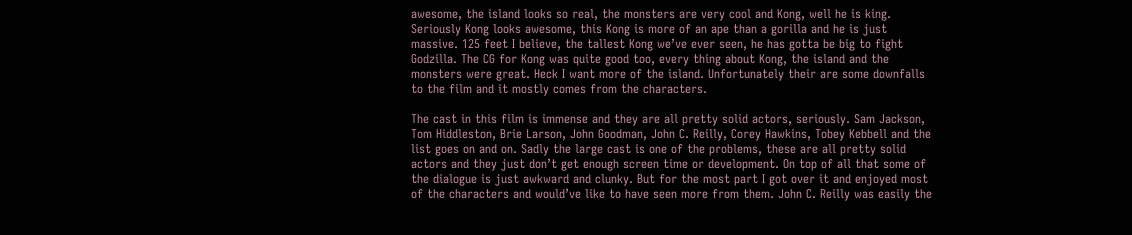awesome, the island looks so real, the monsters are very cool and Kong, well he is king. Seriously Kong looks awesome, this Kong is more of an ape than a gorilla and he is just massive. 125 feet I believe, the tallest Kong we’ve ever seen, he has gotta be big to fight Godzilla. The CG for Kong was quite good too, every thing about Kong, the island and the monsters were great. Heck I want more of the island. Unfortunately their are some downfalls to the film and it mostly comes from the characters.

The cast in this film is immense and they are all pretty solid actors, seriously. Sam Jackson, Tom Hiddleston, Brie Larson, John Goodman, John C. Reilly, Corey Hawkins, Tobey Kebbell and the list goes on and on. Sadly the large cast is one of the problems, these are all pretty solid actors and they just don’t get enough screen time or development. On top of all that some of the dialogue is just awkward and clunky. But for the most part I got over it and enjoyed most of the characters and would’ve like to have seen more from them. John C. Reilly was easily the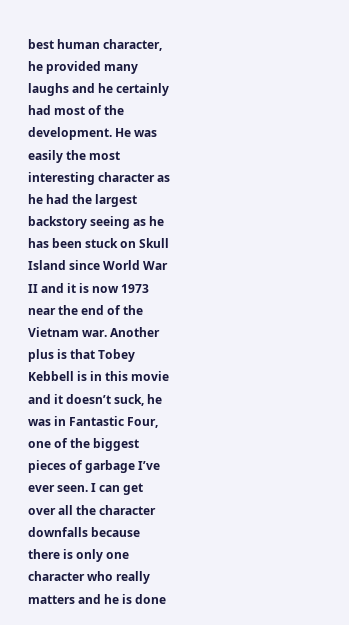best human character, he provided many laughs and he certainly had most of the development. He was easily the most interesting character as he had the largest backstory seeing as he has been stuck on Skull Island since World War II and it is now 1973 near the end of the Vietnam war. Another plus is that Tobey Kebbell is in this movie and it doesn’t suck, he was in Fantastic Four, one of the biggest pieces of garbage I’ve ever seen. I can get over all the character downfalls because there is only one character who really matters and he is done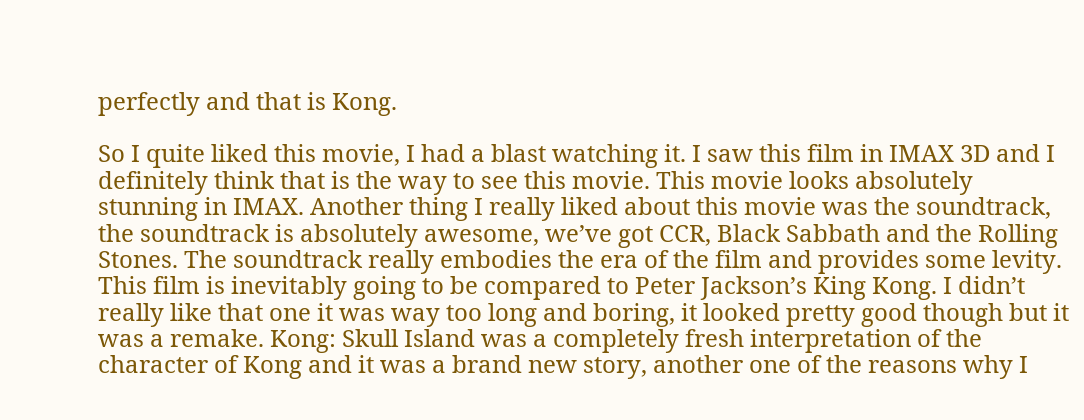perfectly and that is Kong.

So I quite liked this movie, I had a blast watching it. I saw this film in IMAX 3D and I definitely think that is the way to see this movie. This movie looks absolutely stunning in IMAX. Another thing I really liked about this movie was the soundtrack, the soundtrack is absolutely awesome, we’ve got CCR, Black Sabbath and the Rolling Stones. The soundtrack really embodies the era of the film and provides some levity. This film is inevitably going to be compared to Peter Jackson’s King Kong. I didn’t really like that one it was way too long and boring, it looked pretty good though but it was a remake. Kong: Skull Island was a completely fresh interpretation of the character of Kong and it was a brand new story, another one of the reasons why I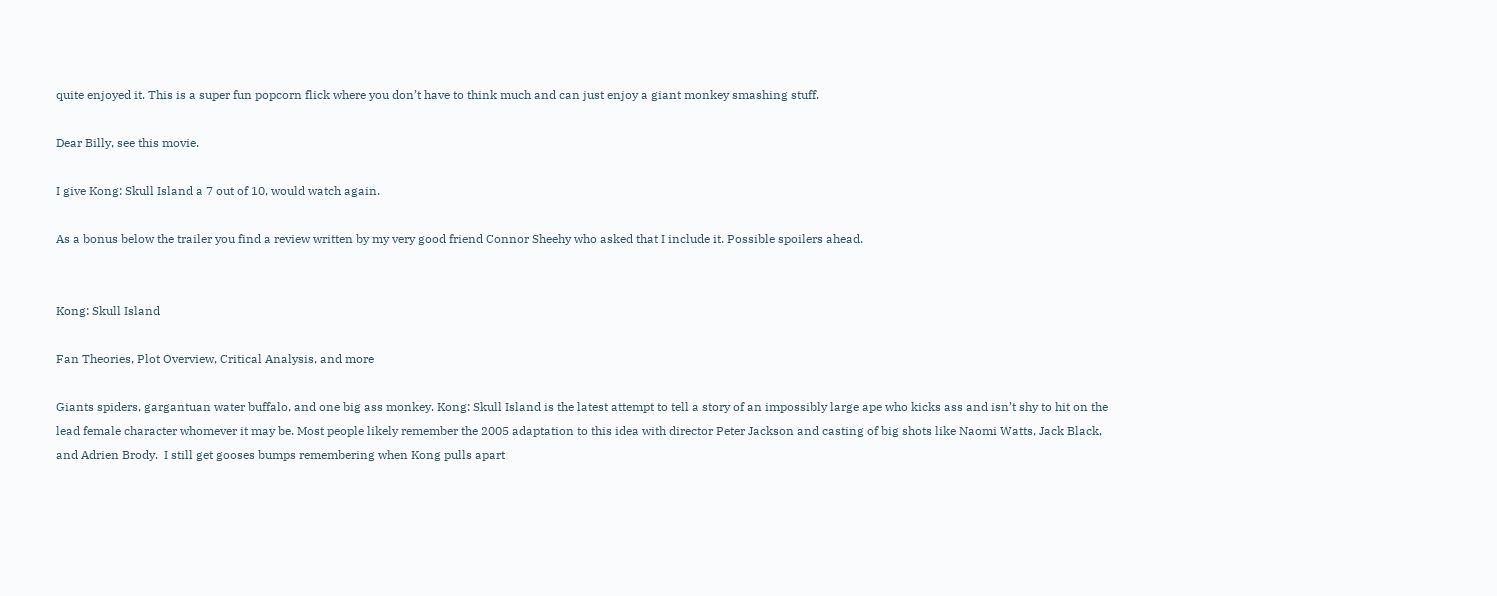quite enjoyed it. This is a super fun popcorn flick where you don’t have to think much and can just enjoy a giant monkey smashing stuff.

Dear Billy, see this movie.

I give Kong: Skull Island a 7 out of 10, would watch again.

As a bonus below the trailer you find a review written by my very good friend Connor Sheehy who asked that I include it. Possible spoilers ahead.


Kong: Skull Island

Fan Theories, Plot Overview, Critical Analysis, and more

Giants spiders, gargantuan water buffalo, and one big ass monkey. Kong: Skull Island is the latest attempt to tell a story of an impossibly large ape who kicks ass and isn’t shy to hit on the lead female character whomever it may be. Most people likely remember the 2005 adaptation to this idea with director Peter Jackson and casting of big shots like Naomi Watts, Jack Black, and Adrien Brody.  I still get gooses bumps remembering when Kong pulls apart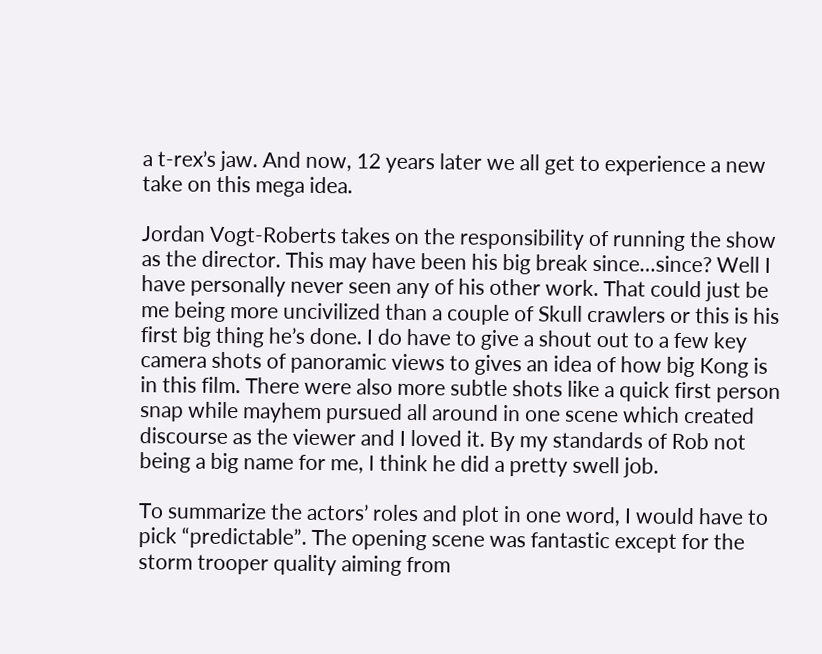a t-rex’s jaw. And now, 12 years later we all get to experience a new take on this mega idea.

Jordan Vogt-Roberts takes on the responsibility of running the show as the director. This may have been his big break since…since? Well I have personally never seen any of his other work. That could just be me being more uncivilized than a couple of Skull crawlers or this is his first big thing he’s done. I do have to give a shout out to a few key camera shots of panoramic views to gives an idea of how big Kong is in this film. There were also more subtle shots like a quick first person snap while mayhem pursued all around in one scene which created discourse as the viewer and I loved it. By my standards of Rob not being a big name for me, I think he did a pretty swell job.

To summarize the actors’ roles and plot in one word, I would have to pick “predictable”. The opening scene was fantastic except for the storm trooper quality aiming from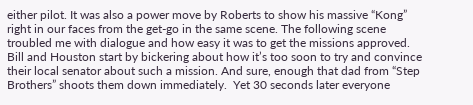either pilot. It was also a power move by Roberts to show his massive “Kong” right in our faces from the get-go in the same scene. The following scene troubled me with dialogue and how easy it was to get the missions approved. Bill and Houston start by bickering about how it’s too soon to try and convince their local senator about such a mission. And sure, enough that dad from “Step Brothers” shoots them down immediately.  Yet 30 seconds later everyone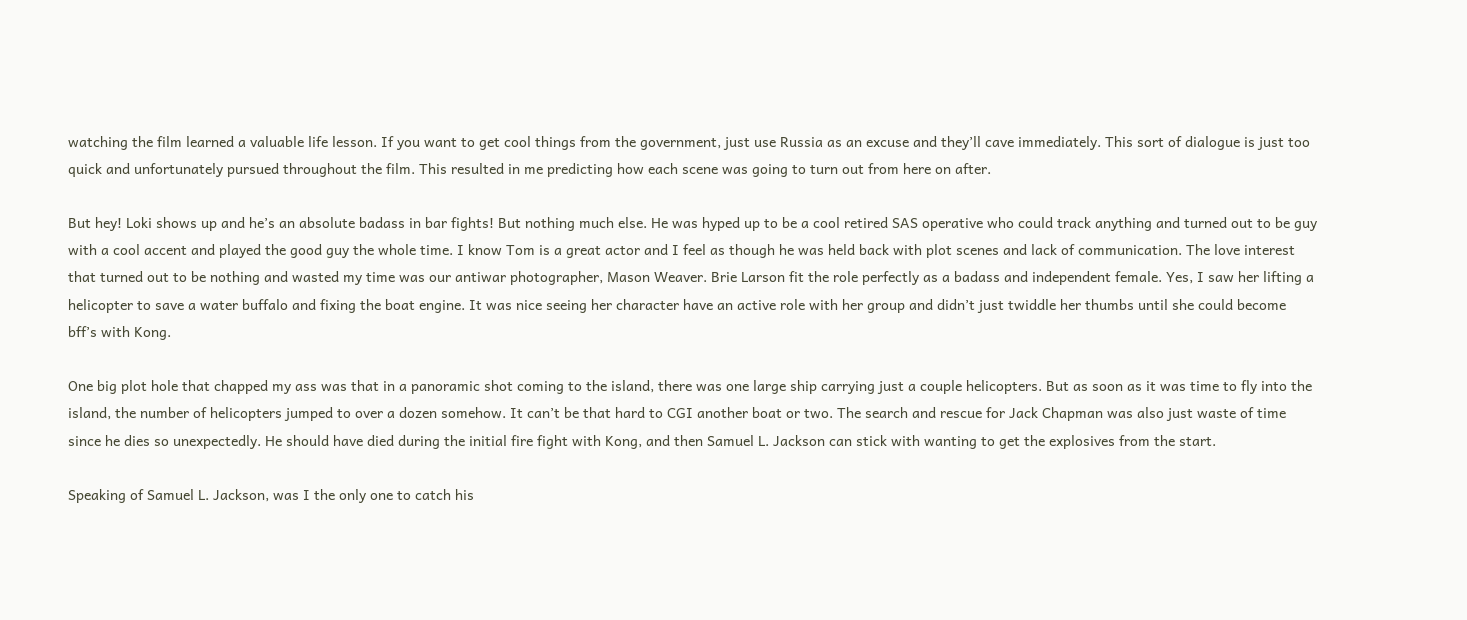watching the film learned a valuable life lesson. If you want to get cool things from the government, just use Russia as an excuse and they’ll cave immediately. This sort of dialogue is just too quick and unfortunately pursued throughout the film. This resulted in me predicting how each scene was going to turn out from here on after.

But hey! Loki shows up and he’s an absolute badass in bar fights! But nothing much else. He was hyped up to be a cool retired SAS operative who could track anything and turned out to be guy with a cool accent and played the good guy the whole time. I know Tom is a great actor and I feel as though he was held back with plot scenes and lack of communication. The love interest that turned out to be nothing and wasted my time was our antiwar photographer, Mason Weaver. Brie Larson fit the role perfectly as a badass and independent female. Yes, I saw her lifting a helicopter to save a water buffalo and fixing the boat engine. It was nice seeing her character have an active role with her group and didn’t just twiddle her thumbs until she could become bff’s with Kong.

One big plot hole that chapped my ass was that in a panoramic shot coming to the island, there was one large ship carrying just a couple helicopters. But as soon as it was time to fly into the island, the number of helicopters jumped to over a dozen somehow. It can’t be that hard to CGI another boat or two. The search and rescue for Jack Chapman was also just waste of time since he dies so unexpectedly. He should have died during the initial fire fight with Kong, and then Samuel L. Jackson can stick with wanting to get the explosives from the start.

Speaking of Samuel L. Jackson, was I the only one to catch his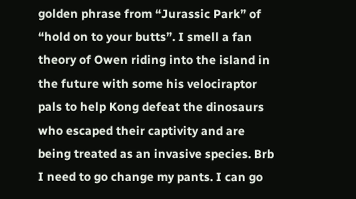golden phrase from “Jurassic Park” of “hold on to your butts”. I smell a fan theory of Owen riding into the island in the future with some his velociraptor pals to help Kong defeat the dinosaurs who escaped their captivity and are being treated as an invasive species. Brb I need to go change my pants. I can go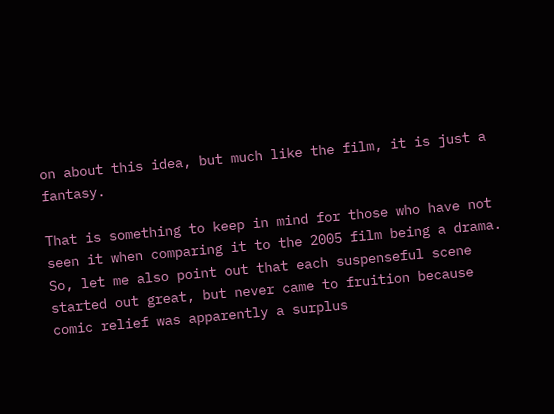on about this idea, but much like the film, it is just a fantasy.

That is something to keep in mind for those who have not seen it when comparing it to the 2005 film being a drama. So, let me also point out that each suspenseful scene started out great, but never came to fruition because comic relief was apparently a surplus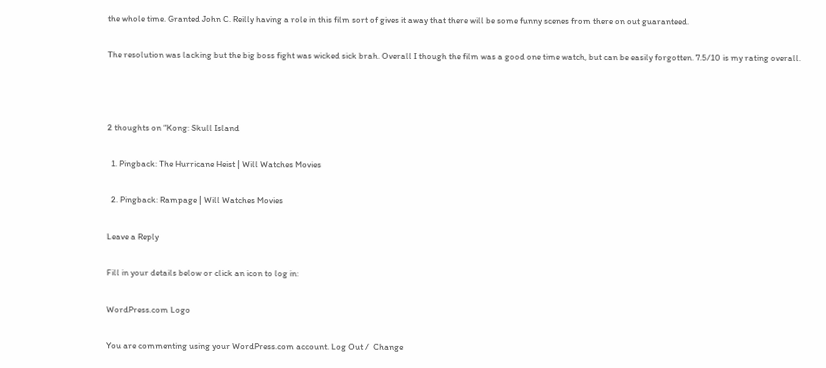the whole time. Granted John C. Reilly having a role in this film sort of gives it away that there will be some funny scenes from there on out guaranteed.

The resolution was lacking but the big boss fight was wicked sick brah. Overall I though the film was a good one time watch, but can be easily forgotten. 7.5/10 is my rating overall.



2 thoughts on “Kong: Skull Island

  1. Pingback: The Hurricane Heist | Will Watches Movies

  2. Pingback: Rampage | Will Watches Movies

Leave a Reply

Fill in your details below or click an icon to log in:

WordPress.com Logo

You are commenting using your WordPress.com account. Log Out /  Change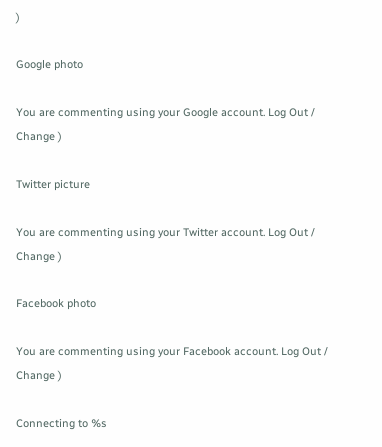)

Google photo

You are commenting using your Google account. Log Out /  Change )

Twitter picture

You are commenting using your Twitter account. Log Out /  Change )

Facebook photo

You are commenting using your Facebook account. Log Out /  Change )

Connecting to %s